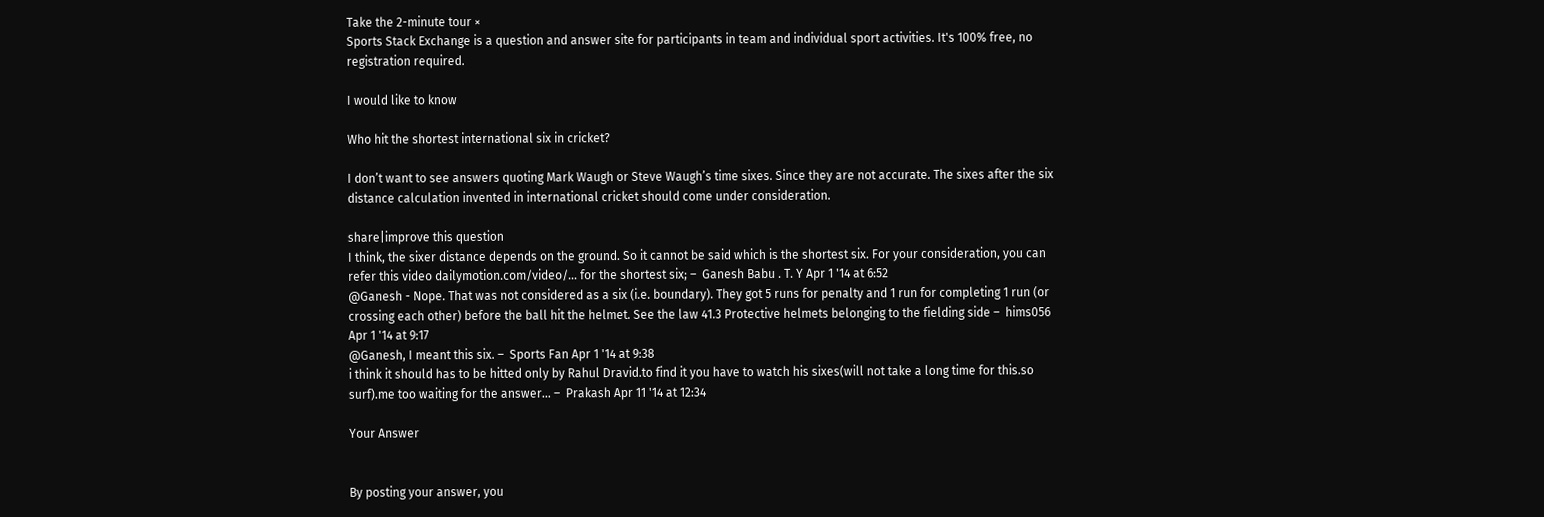Take the 2-minute tour ×
Sports Stack Exchange is a question and answer site for participants in team and individual sport activities. It's 100% free, no registration required.

I would like to know

Who hit the shortest international six in cricket?

I don’t want to see answers quoting Mark Waugh or Steve Waugh’s time sixes. Since they are not accurate. The sixes after the six distance calculation invented in international cricket should come under consideration.

share|improve this question
I think, the sixer distance depends on the ground. So it cannot be said which is the shortest six. For your consideration, you can refer this video dailymotion.com/video/… for the shortest six; –  Ganesh Babu . T. Y Apr 1 '14 at 6:52
@Ganesh - Nope. That was not considered as a six (i.e. boundary). They got 5 runs for penalty and 1 run for completing 1 run (or crossing each other) before the ball hit the helmet. See the law 41.3 Protective helmets belonging to the fielding side –  hims056 Apr 1 '14 at 9:17
@Ganesh, I meant this six. –  Sports Fan Apr 1 '14 at 9:38
i think it should has to be hitted only by Rahul Dravid.to find it you have to watch his sixes(will not take a long time for this.so surf).me too waiting for the answer... –  Prakash Apr 11 '14 at 12:34

Your Answer


By posting your answer, you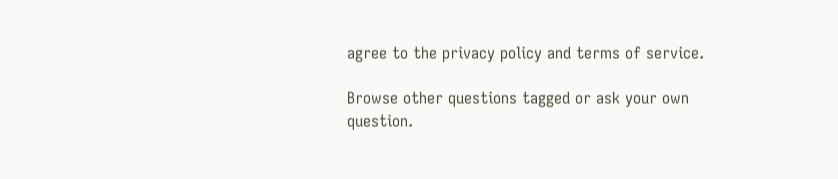agree to the privacy policy and terms of service.

Browse other questions tagged or ask your own question.